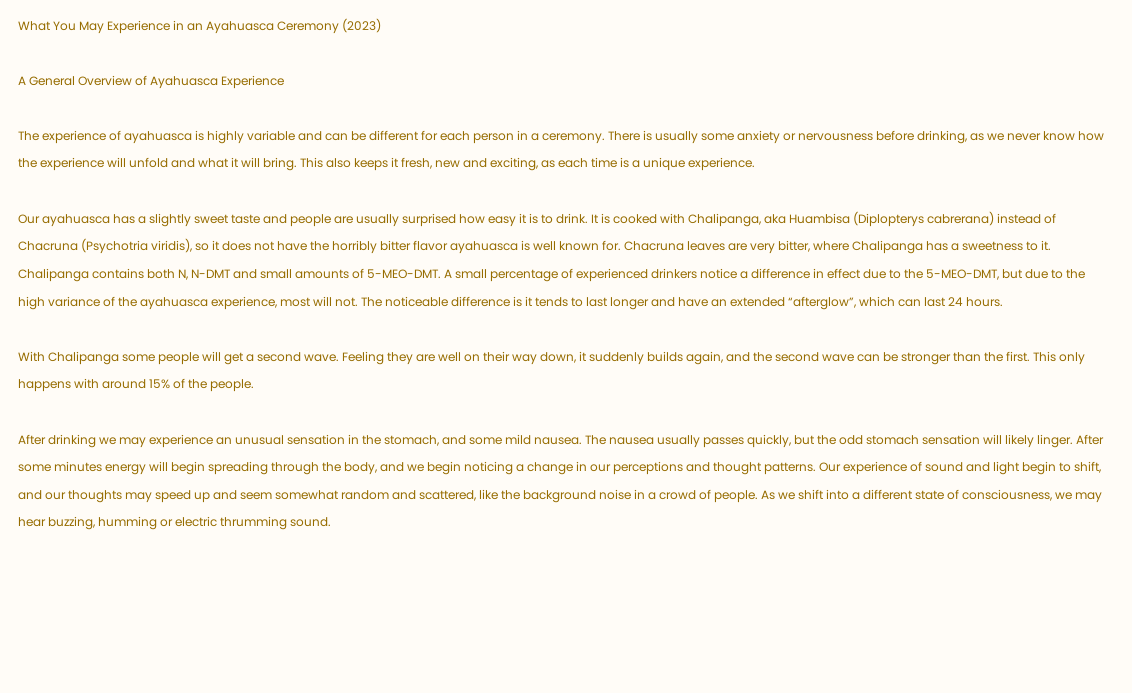What You May Experience in an Ayahuasca Ceremony (2023)

A General Overview of Ayahuasca Experience

The experience of ayahuasca is highly variable and can be different for each person in a ceremony. There is usually some anxiety or nervousness before drinking, as we never know how the experience will unfold and what it will bring. This also keeps it fresh, new and exciting, as each time is a unique experience.

Our ayahuasca has a slightly sweet taste and people are usually surprised how easy it is to drink. It is cooked with Chalipanga, aka Huambisa (Diplopterys cabrerana) instead of Chacruna (Psychotria viridis), so it does not have the horribly bitter flavor ayahuasca is well known for. Chacruna leaves are very bitter, where Chalipanga has a sweetness to it. Chalipanga contains both N, N-DMT and small amounts of 5-MEO-DMT. A small percentage of experienced drinkers notice a difference in effect due to the 5-MEO-DMT, but due to the high variance of the ayahuasca experience, most will not. The noticeable difference is it tends to last longer and have an extended “afterglow”, which can last 24 hours.

With Chalipanga some people will get a second wave. Feeling they are well on their way down, it suddenly builds again, and the second wave can be stronger than the first. This only happens with around 15% of the people.

After drinking we may experience an unusual sensation in the stomach, and some mild nausea. The nausea usually passes quickly, but the odd stomach sensation will likely linger. After some minutes energy will begin spreading through the body, and we begin noticing a change in our perceptions and thought patterns. Our experience of sound and light begin to shift, and our thoughts may speed up and seem somewhat random and scattered, like the background noise in a crowd of people. As we shift into a different state of consciousness, we may hear buzzing, humming or electric thrumming sound.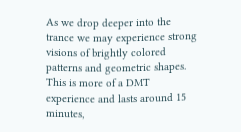As we drop deeper into the trance we may experience strong visions of brightly colored patterns and geometric shapes. This is more of a DMT experience and lasts around 15 minutes,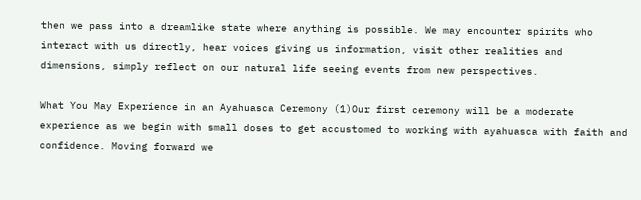then we pass into a dreamlike state where anything is possible. We may encounter spirits who interact with us directly, hear voices giving us information, visit other realities and dimensions, simply reflect on our natural life seeing events from new perspectives.

What You May Experience in an Ayahuasca Ceremony (1)Our first ceremony will be a moderate experience as we begin with small doses to get accustomed to working with ayahuasca with faith and confidence. Moving forward we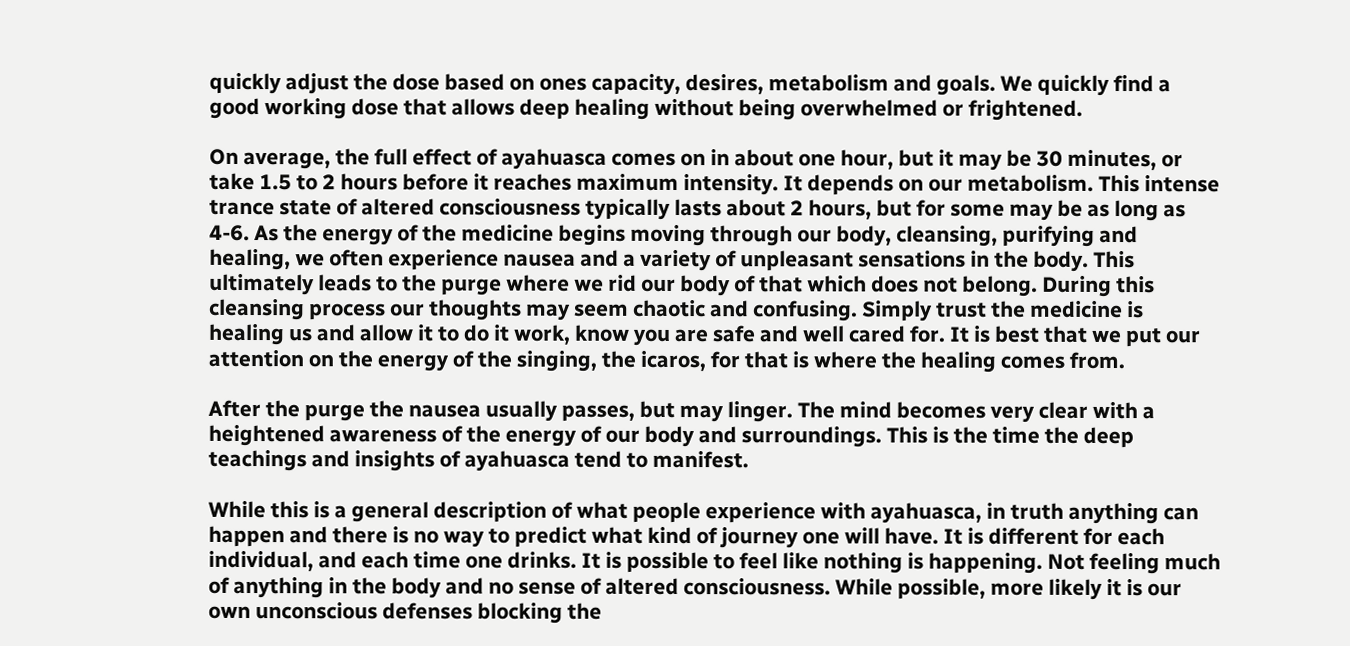quickly adjust the dose based on ones capacity, desires, metabolism and goals. We quickly find a good working dose that allows deep healing without being overwhelmed or frightened.

On average, the full effect of ayahuasca comes on in about one hour, but it may be 30 minutes, or take 1.5 to 2 hours before it reaches maximum intensity. It depends on our metabolism. This intense trance state of altered consciousness typically lasts about 2 hours, but for some may be as long as 4-6. As the energy of the medicine begins moving through our body, cleansing, purifying and healing, we often experience nausea and a variety of unpleasant sensations in the body. This ultimately leads to the purge where we rid our body of that which does not belong. During this cleansing process our thoughts may seem chaotic and confusing. Simply trust the medicine is healing us and allow it to do it work, know you are safe and well cared for. It is best that we put our attention on the energy of the singing, the icaros, for that is where the healing comes from.

After the purge the nausea usually passes, but may linger. The mind becomes very clear with a heightened awareness of the energy of our body and surroundings. This is the time the deep teachings and insights of ayahuasca tend to manifest.

While this is a general description of what people experience with ayahuasca, in truth anything can happen and there is no way to predict what kind of journey one will have. It is different for each individual, and each time one drinks. It is possible to feel like nothing is happening. Not feeling much of anything in the body and no sense of altered consciousness. While possible, more likely it is our own unconscious defenses blocking the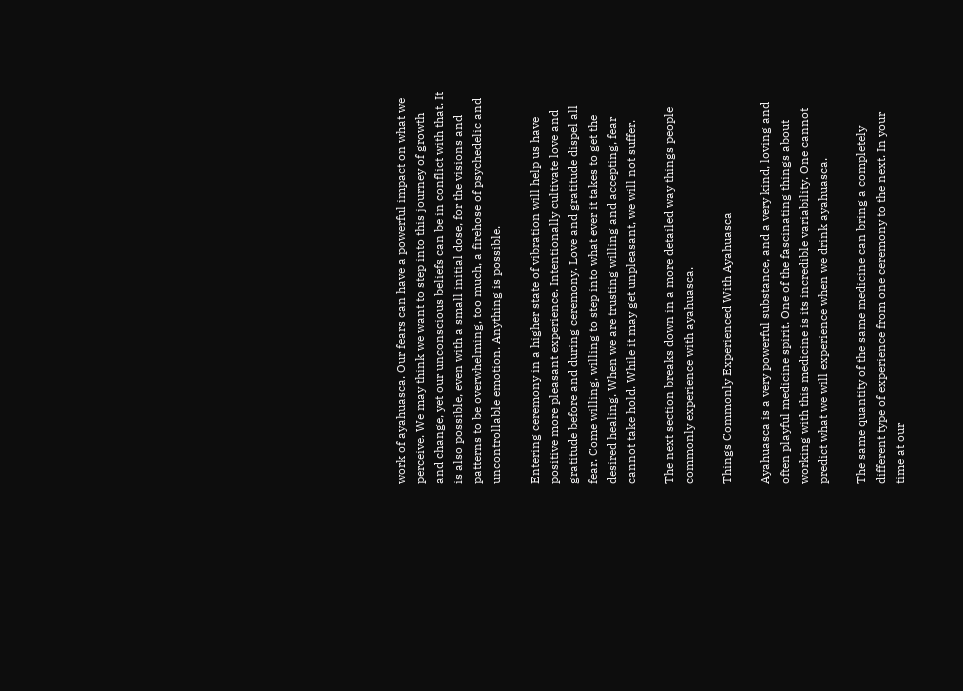work of ayahuasca. Our fears can have a powerful impact on what we perceive. We may think we want to step into this journey of growth and change, yet our unconscious beliefs can be in conflict with that. It is also possible, even with a small initial dose, for the visions and patterns to be overwhelming, too much, a firehose of psychedelic and uncontrollable emotion. Anything is possible.

Entering ceremony in a higher state of vibration will help us have positive more pleasant experience. Intentionally cultivate love and gratitude before and during ceremony. Love and gratitude dispel all fear. Come willing, willing to step into what ever it takes to get the desired healing. When we are trusting willing and accepting, fear cannot take hold. While it may get unpleasant, we will not suffer.

The next section breaks down in a more detailed way things people commonly experience with ayahuasca.

Things Commonly Experienced With Ayahuasca

Ayahuasca is a very powerful substance, and a very kind, loving and often playful medicine spirit. One of the fascinating things about working with this medicine is its incredible variability. One cannot predict what we will experience when we drink ayahuasca.

The same quantity of the same medicine can bring a completely different type of experience from one ceremony to the next. In your time at our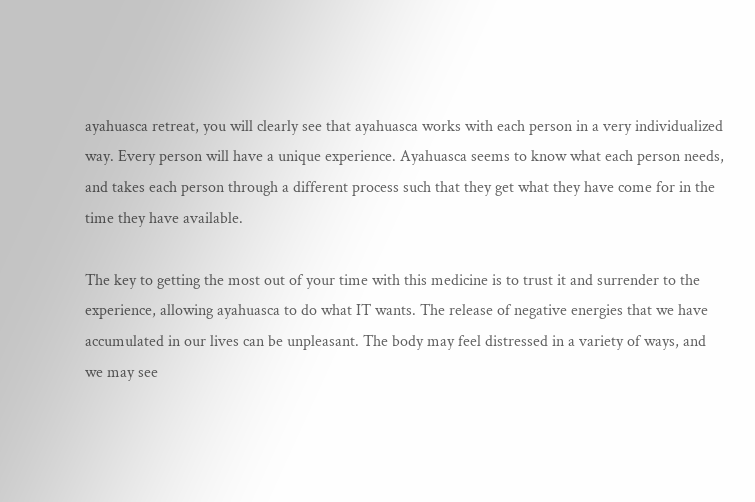ayahuasca retreat, you will clearly see that ayahuasca works with each person in a very individualized way. Every person will have a unique experience. Ayahuasca seems to know what each person needs, and takes each person through a different process such that they get what they have come for in the time they have available.

The key to getting the most out of your time with this medicine is to trust it and surrender to the experience, allowing ayahuasca to do what IT wants. The release of negative energies that we have accumulated in our lives can be unpleasant. The body may feel distressed in a variety of ways, and we may see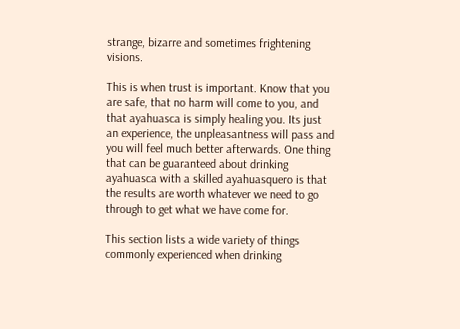strange, bizarre and sometimes frightening visions.

This is when trust is important. Know that you are safe, that no harm will come to you, and that ayahuasca is simply healing you. Its just an experience, the unpleasantness will pass and you will feel much better afterwards. One thing that can be guaranteed about drinking ayahuasca with a skilled ayahuasquero is that the results are worth whatever we need to go through to get what we have come for.

This section lists a wide variety of things commonly experienced when drinking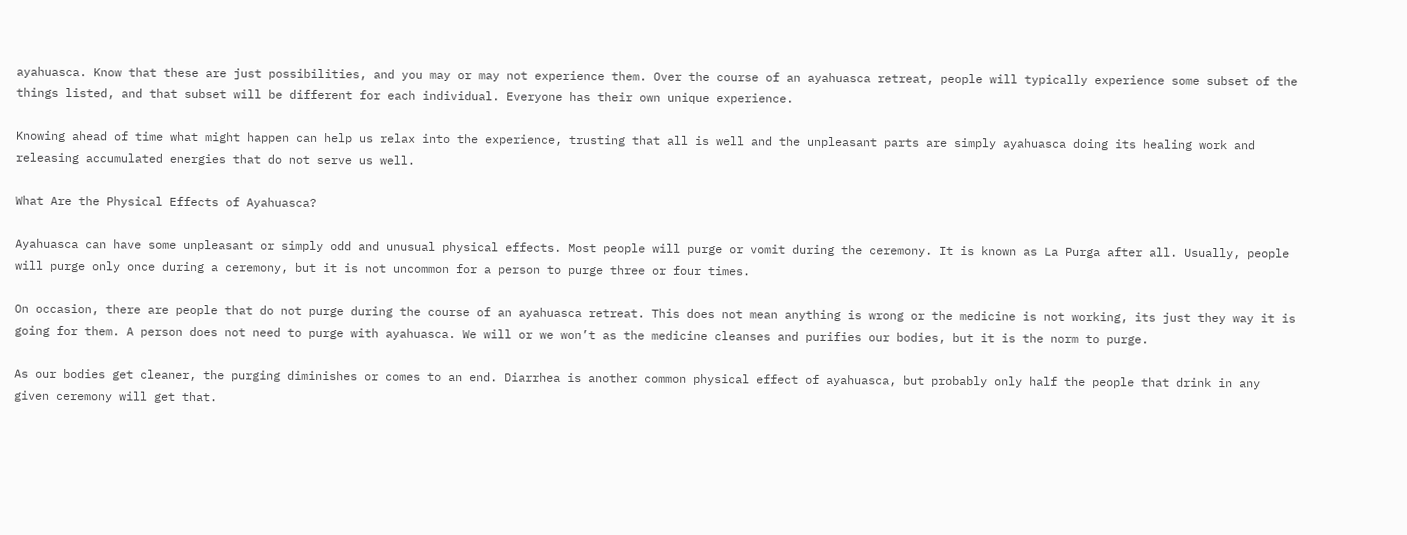ayahuasca. Know that these are just possibilities, and you may or may not experience them. Over the course of an ayahuasca retreat, people will typically experience some subset of the things listed, and that subset will be different for each individual. Everyone has their own unique experience.

Knowing ahead of time what might happen can help us relax into the experience, trusting that all is well and the unpleasant parts are simply ayahuasca doing its healing work and releasing accumulated energies that do not serve us well.

What Are the Physical Effects of Ayahuasca?

Ayahuasca can have some unpleasant or simply odd and unusual physical effects. Most people will purge or vomit during the ceremony. It is known as La Purga after all. Usually, people will purge only once during a ceremony, but it is not uncommon for a person to purge three or four times.

On occasion, there are people that do not purge during the course of an ayahuasca retreat. This does not mean anything is wrong or the medicine is not working, its just they way it is going for them. A person does not need to purge with ayahuasca. We will or we won’t as the medicine cleanses and purifies our bodies, but it is the norm to purge.

As our bodies get cleaner, the purging diminishes or comes to an end. Diarrhea is another common physical effect of ayahuasca, but probably only half the people that drink in any given ceremony will get that.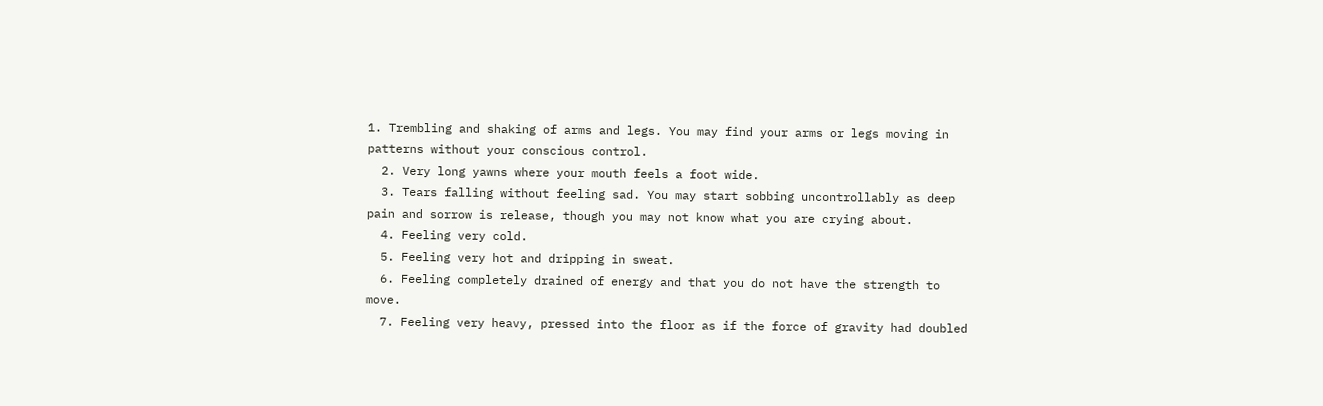1. Trembling and shaking of arms and legs. You may find your arms or legs moving in patterns without your conscious control.
  2. Very long yawns where your mouth feels a foot wide.
  3. Tears falling without feeling sad. You may start sobbing uncontrollably as deep pain and sorrow is release, though you may not know what you are crying about.
  4. Feeling very cold.
  5. Feeling very hot and dripping in sweat.
  6. Feeling completely drained of energy and that you do not have the strength to move.
  7. Feeling very heavy, pressed into the floor as if the force of gravity had doubled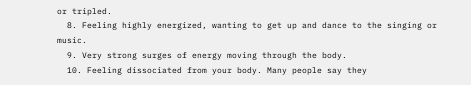or tripled.
  8. Feeling highly energized, wanting to get up and dance to the singing or music.
  9. Very strong surges of energy moving through the body.
  10. Feeling dissociated from your body. Many people say they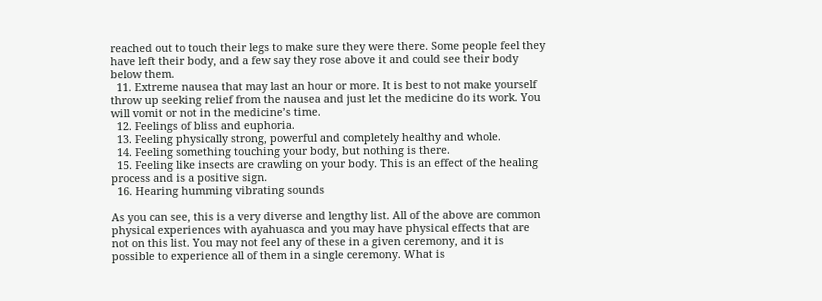reached out to touch their legs to make sure they were there. Some people feel they have left their body, and a few say they rose above it and could see their body below them.
  11. Extreme nausea that may last an hour or more. It is best to not make yourself throw up seeking relief from the nausea and just let the medicine do its work. You will vomit or not in the medicine’s time.
  12. Feelings of bliss and euphoria.
  13. Feeling physically strong, powerful and completely healthy and whole.
  14. Feeling something touching your body, but nothing is there.
  15. Feeling like insects are crawling on your body. This is an effect of the healing process and is a positive sign.
  16. Hearing humming vibrating sounds

As you can see, this is a very diverse and lengthy list. All of the above are common physical experiences with ayahuasca and you may have physical effects that are not on this list. You may not feel any of these in a given ceremony, and it is possible to experience all of them in a single ceremony. What is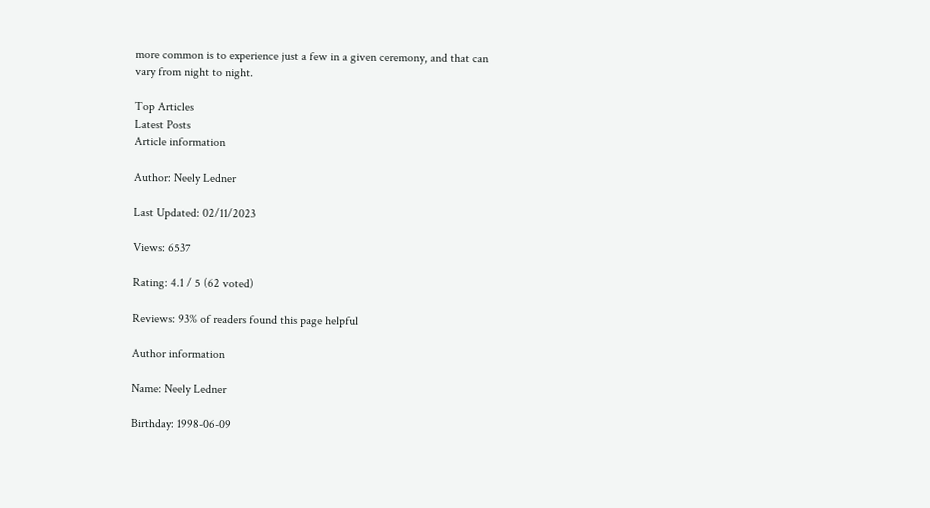more common is to experience just a few in a given ceremony, and that can vary from night to night.

Top Articles
Latest Posts
Article information

Author: Neely Ledner

Last Updated: 02/11/2023

Views: 6537

Rating: 4.1 / 5 (62 voted)

Reviews: 93% of readers found this page helpful

Author information

Name: Neely Ledner

Birthday: 1998-06-09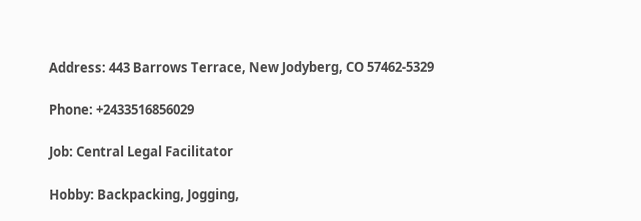Address: 443 Barrows Terrace, New Jodyberg, CO 57462-5329

Phone: +2433516856029

Job: Central Legal Facilitator

Hobby: Backpacking, Jogging,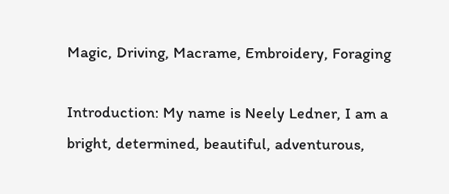Magic, Driving, Macrame, Embroidery, Foraging

Introduction: My name is Neely Ledner, I am a bright, determined, beautiful, adventurous,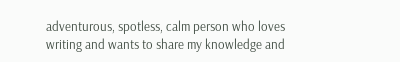adventurous, spotless, calm person who loves writing and wants to share my knowledge and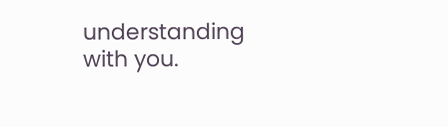understanding with you.